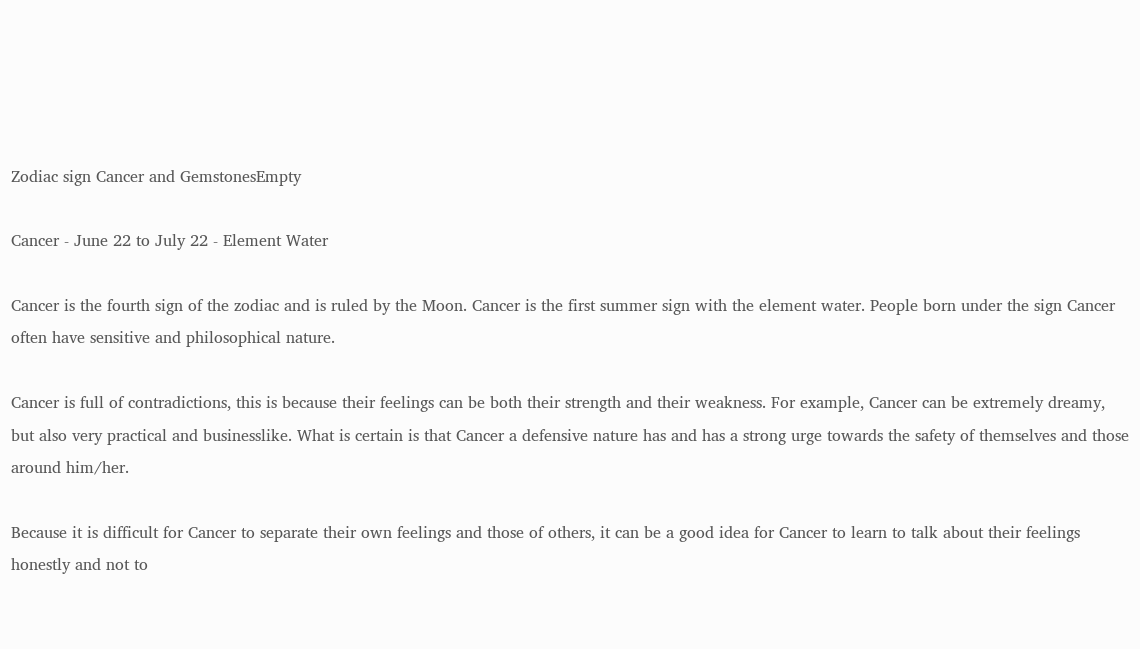Zodiac sign Cancer and GemstonesEmpty

Cancer - June 22 to July 22 - Element Water

Cancer is the fourth sign of the zodiac and is ruled by the Moon. Cancer is the first summer sign with the element water. People born under the sign Cancer often have sensitive and philosophical nature.

Cancer is full of contradictions, this is because their feelings can be both their strength and their weakness. For example, Cancer can be extremely dreamy, but also very practical and businesslike. What is certain is that Cancer a defensive nature has and has a strong urge towards the safety of themselves and those around him/her.

Because it is difficult for Cancer to separate their own feelings and those of others, it can be a good idea for Cancer to learn to talk about their feelings honestly and not to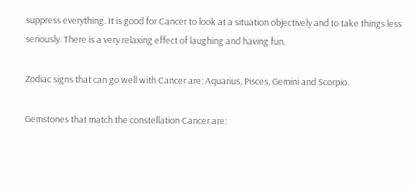suppress everything. It is good for Cancer to look at a situation objectively and to take things less seriously. There is a very relaxing effect of laughing and having fun.

Zodiac signs that can go well with Cancer are: Aquarius, Pisces, Gemini and Scorpio.

Gemstones that match the constellation Cancer are: